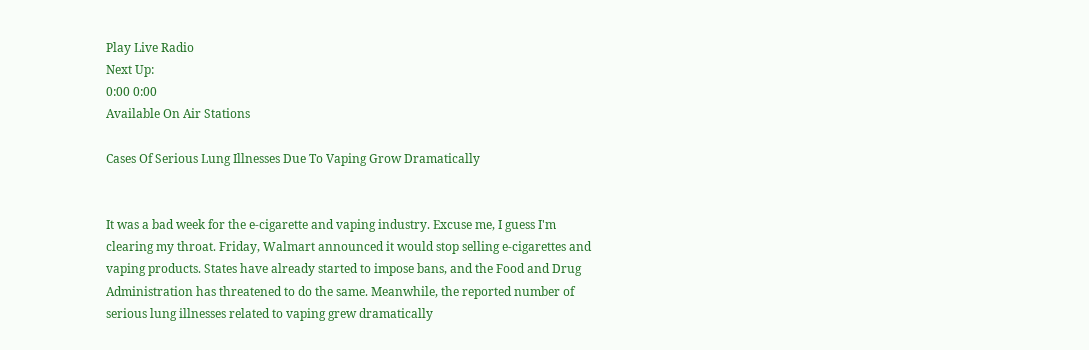Play Live Radio
Next Up:
0:00 0:00
Available On Air Stations

Cases Of Serious Lung Illnesses Due To Vaping Grow Dramatically


It was a bad week for the e-cigarette and vaping industry. Excuse me, I guess I'm clearing my throat. Friday, Walmart announced it would stop selling e-cigarettes and vaping products. States have already started to impose bans, and the Food and Drug Administration has threatened to do the same. Meanwhile, the reported number of serious lung illnesses related to vaping grew dramatically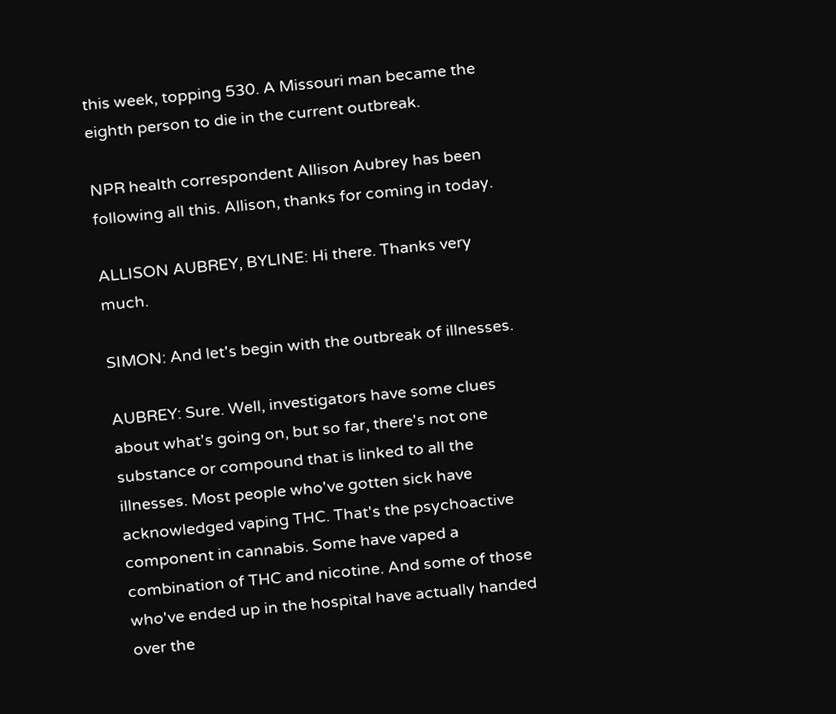this week, topping 530. A Missouri man became the eighth person to die in the current outbreak.

NPR health correspondent Allison Aubrey has been following all this. Allison, thanks for coming in today.

ALLISON AUBREY, BYLINE: Hi there. Thanks very much.

SIMON: And let's begin with the outbreak of illnesses.

AUBREY: Sure. Well, investigators have some clues about what's going on, but so far, there's not one substance or compound that is linked to all the illnesses. Most people who've gotten sick have acknowledged vaping THC. That's the psychoactive component in cannabis. Some have vaped a combination of THC and nicotine. And some of those who've ended up in the hospital have actually handed over the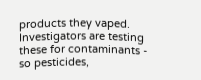products they vaped. Investigators are testing these for contaminants - so pesticides,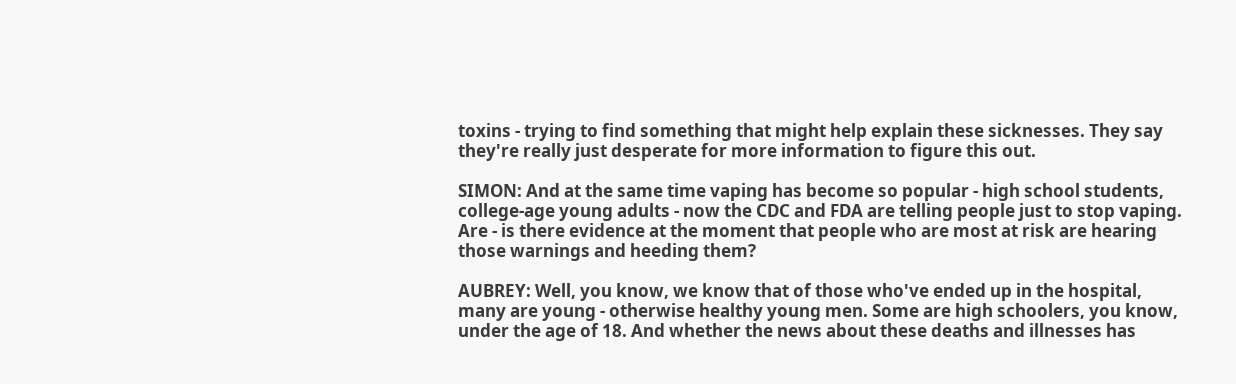toxins - trying to find something that might help explain these sicknesses. They say they're really just desperate for more information to figure this out.

SIMON: And at the same time vaping has become so popular - high school students, college-age young adults - now the CDC and FDA are telling people just to stop vaping. Are - is there evidence at the moment that people who are most at risk are hearing those warnings and heeding them?

AUBREY: Well, you know, we know that of those who've ended up in the hospital, many are young - otherwise healthy young men. Some are high schoolers, you know, under the age of 18. And whether the news about these deaths and illnesses has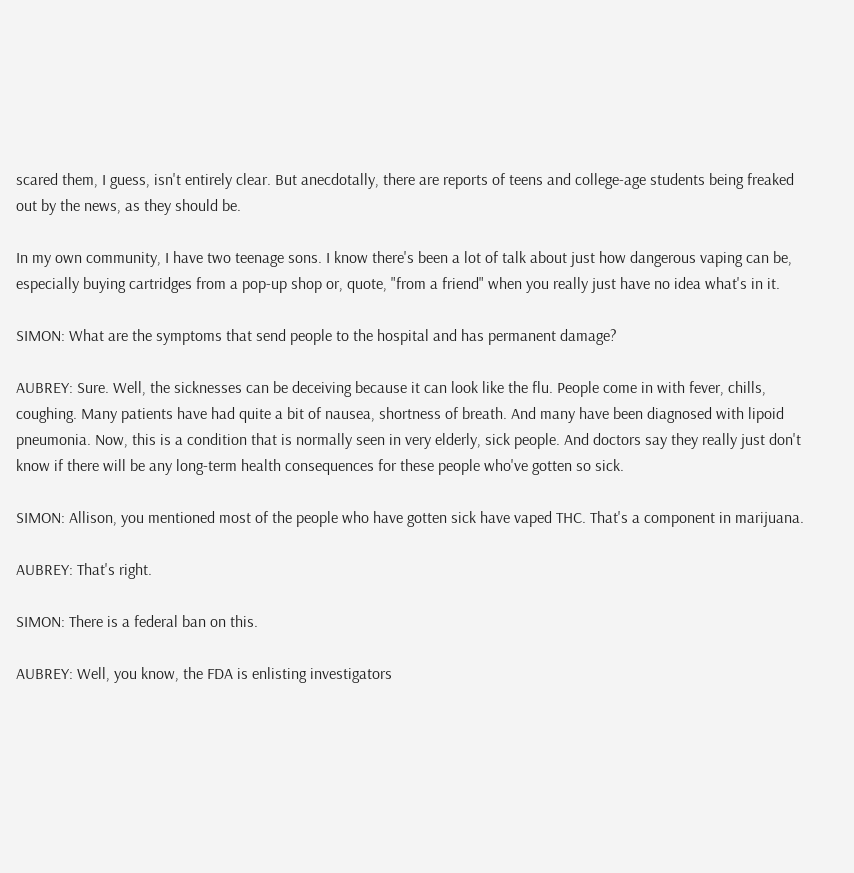scared them, I guess, isn't entirely clear. But anecdotally, there are reports of teens and college-age students being freaked out by the news, as they should be.

In my own community, I have two teenage sons. I know there's been a lot of talk about just how dangerous vaping can be, especially buying cartridges from a pop-up shop or, quote, "from a friend" when you really just have no idea what's in it.

SIMON: What are the symptoms that send people to the hospital and has permanent damage?

AUBREY: Sure. Well, the sicknesses can be deceiving because it can look like the flu. People come in with fever, chills, coughing. Many patients have had quite a bit of nausea, shortness of breath. And many have been diagnosed with lipoid pneumonia. Now, this is a condition that is normally seen in very elderly, sick people. And doctors say they really just don't know if there will be any long-term health consequences for these people who've gotten so sick.

SIMON: Allison, you mentioned most of the people who have gotten sick have vaped THC. That's a component in marijuana.

AUBREY: That's right.

SIMON: There is a federal ban on this.

AUBREY: Well, you know, the FDA is enlisting investigators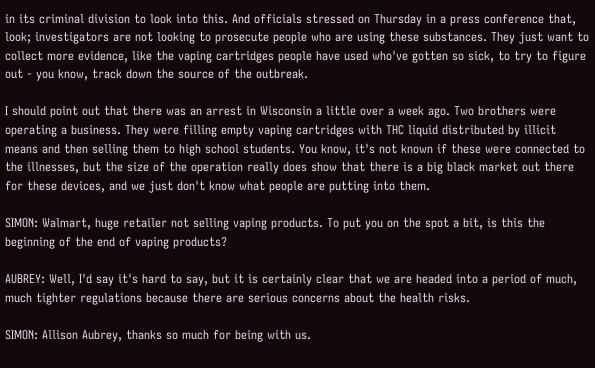in its criminal division to look into this. And officials stressed on Thursday in a press conference that, look; investigators are not looking to prosecute people who are using these substances. They just want to collect more evidence, like the vaping cartridges people have used who've gotten so sick, to try to figure out - you know, track down the source of the outbreak.

I should point out that there was an arrest in Wisconsin a little over a week ago. Two brothers were operating a business. They were filling empty vaping cartridges with THC liquid distributed by illicit means and then selling them to high school students. You know, it's not known if these were connected to the illnesses, but the size of the operation really does show that there is a big black market out there for these devices, and we just don't know what people are putting into them.

SIMON: Walmart, huge retailer not selling vaping products. To put you on the spot a bit, is this the beginning of the end of vaping products?

AUBREY: Well, I'd say it's hard to say, but it is certainly clear that we are headed into a period of much, much tighter regulations because there are serious concerns about the health risks.

SIMON: Allison Aubrey, thanks so much for being with us.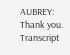AUBREY: Thank you. Transcript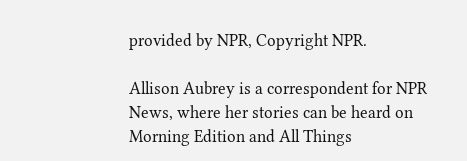provided by NPR, Copyright NPR.

Allison Aubrey is a correspondent for NPR News, where her stories can be heard on Morning Edition and All Things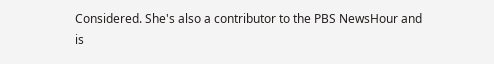Considered. She's also a contributor to the PBS NewsHour and is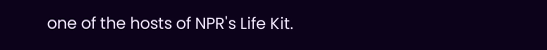one of the hosts of NPR's Life Kit.